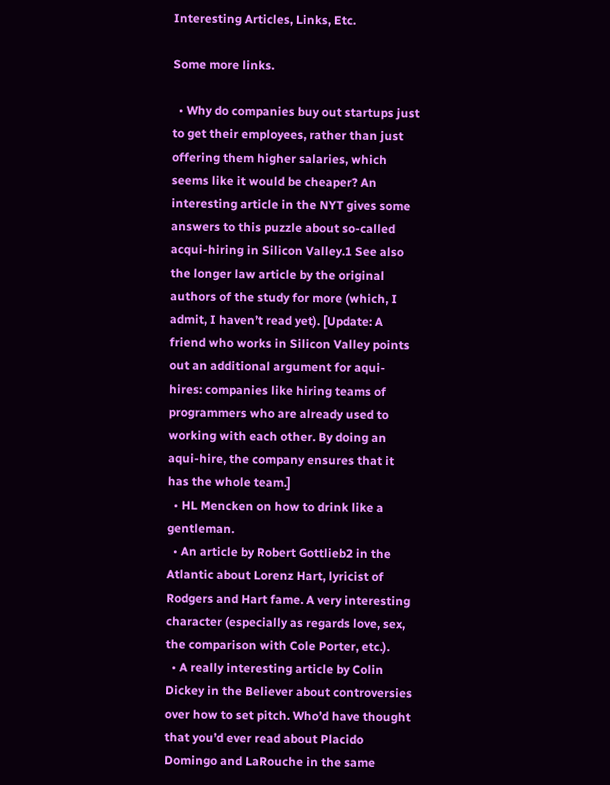Interesting Articles, Links, Etc.

Some more links.

  • Why do companies buy out startups just to get their employees, rather than just offering them higher salaries, which seems like it would be cheaper? An interesting article in the NYT gives some answers to this puzzle about so-called acqui-hiring in Silicon Valley.1 See also the longer law article by the original authors of the study for more (which, I admit, I haven’t read yet). [Update: A friend who works in Silicon Valley points out an additional argument for aqui-hires: companies like hiring teams of programmers who are already used to working with each other. By doing an aqui-hire, the company ensures that it has the whole team.]
  • HL Mencken on how to drink like a gentleman.
  • An article by Robert Gottlieb2 in the Atlantic about Lorenz Hart, lyricist of Rodgers and Hart fame. A very interesting character (especially as regards love, sex, the comparison with Cole Porter, etc.).
  • A really interesting article by Colin Dickey in the Believer about controversies over how to set pitch. Who’d have thought that you’d ever read about Placido Domingo and LaRouche in the same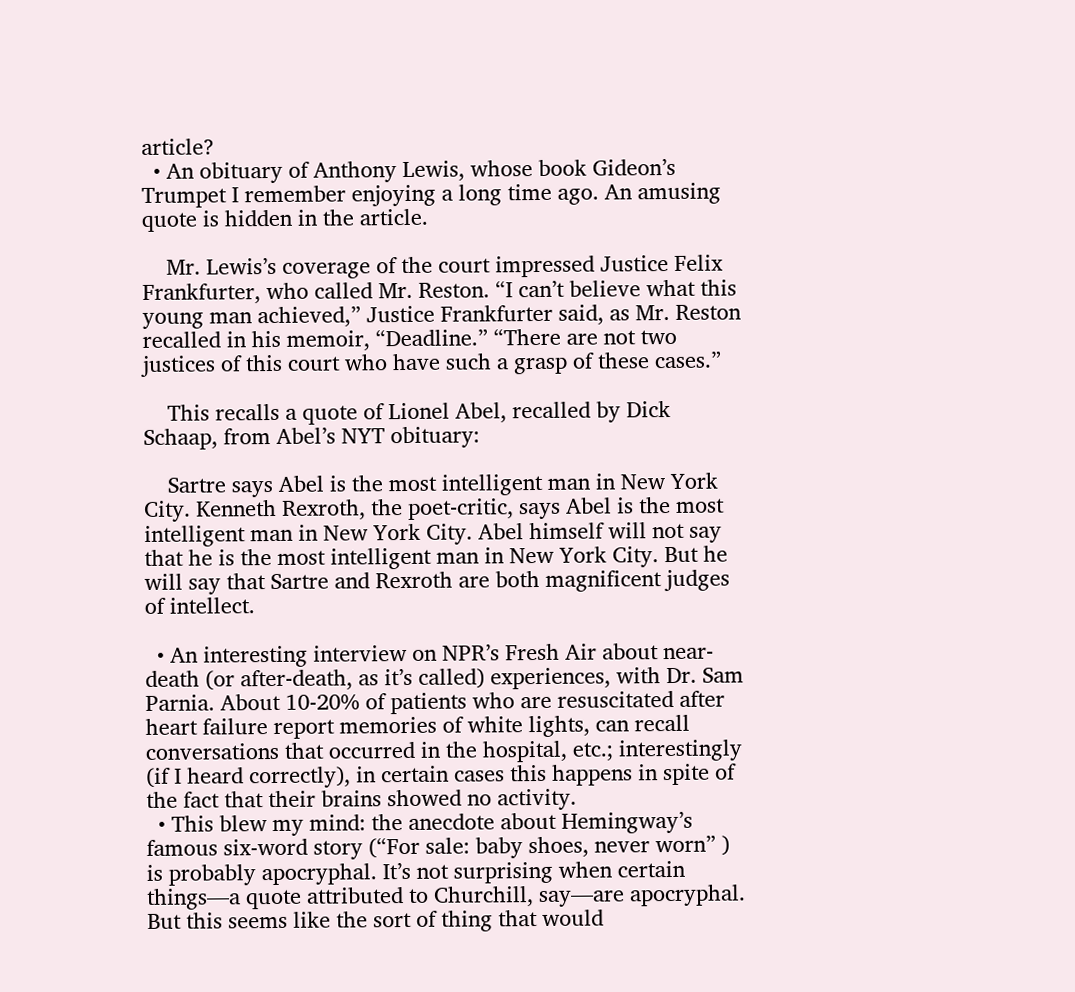article?
  • An obituary of Anthony Lewis, whose book Gideon’s Trumpet I remember enjoying a long time ago. An amusing quote is hidden in the article.

    Mr. Lewis’s coverage of the court impressed Justice Felix Frankfurter, who called Mr. Reston. “I can’t believe what this young man achieved,” Justice Frankfurter said, as Mr. Reston recalled in his memoir, “Deadline.” “There are not two justices of this court who have such a grasp of these cases.”

    This recalls a quote of Lionel Abel, recalled by Dick Schaap, from Abel’s NYT obituary:

    Sartre says Abel is the most intelligent man in New York City. Kenneth Rexroth, the poet-critic, says Abel is the most intelligent man in New York City. Abel himself will not say that he is the most intelligent man in New York City. But he will say that Sartre and Rexroth are both magnificent judges of intellect.

  • An interesting interview on NPR’s Fresh Air about near-death (or after-death, as it’s called) experiences, with Dr. Sam Parnia. About 10-20% of patients who are resuscitated after heart failure report memories of white lights, can recall conversations that occurred in the hospital, etc.; interestingly (if I heard correctly), in certain cases this happens in spite of the fact that their brains showed no activity.
  • This blew my mind: the anecdote about Hemingway’s famous six-word story (“For sale: baby shoes, never worn” ) is probably apocryphal. It’s not surprising when certain things—a quote attributed to Churchill, say—are apocryphal. But this seems like the sort of thing that would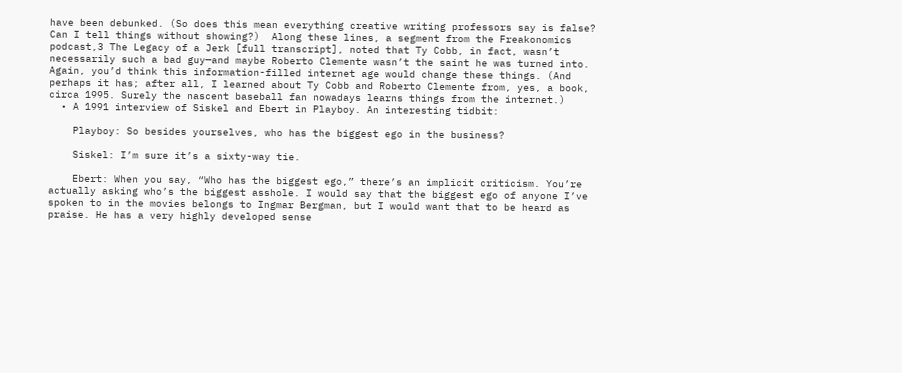have been debunked. (So does this mean everything creative writing professors say is false? Can I tell things without showing?)  Along these lines, a segment from the Freakonomics podcast,3 The Legacy of a Jerk [full transcript], noted that Ty Cobb, in fact, wasn’t necessarily such a bad guy—and maybe Roberto Clemente wasn’t the saint he was turned into. Again, you’d think this information-filled internet age would change these things. (And perhaps it has; after all, I learned about Ty Cobb and Roberto Clemente from, yes, a book, circa 1995. Surely the nascent baseball fan nowadays learns things from the internet.)
  • A 1991 interview of Siskel and Ebert in Playboy. An interesting tidbit:

    Playboy: So besides yourselves, who has the biggest ego in the business?

    Siskel: I’m sure it’s a sixty-way tie.

    Ebert: When you say, “Who has the biggest ego,” there’s an implicit criticism. You’re actually asking who’s the biggest asshole. I would say that the biggest ego of anyone I’ve spoken to in the movies belongs to Ingmar Bergman, but I would want that to be heard as praise. He has a very highly developed sense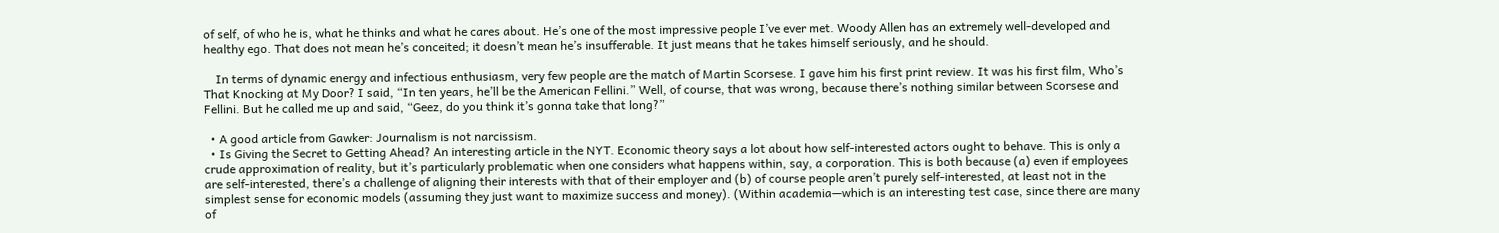of self, of who he is, what he thinks and what he cares about. He’s one of the most impressive people I’ve ever met. Woody Allen has an extremely well-developed and healthy ego. That does not mean he’s conceited; it doesn’t mean he’s insufferable. It just means that he takes himself seriously, and he should.

    In terms of dynamic energy and infectious enthusiasm, very few people are the match of Martin Scorsese. I gave him his first print review. It was his first film, Who’s That Knocking at My Door? I said, “In ten years, he’ll be the American Fellini.” Well, of course, that was wrong, because there’s nothing similar between Scorsese and Fellini. But he called me up and said, “Geez, do you think it’s gonna take that long?”

  • A good article from Gawker: Journalism is not narcissism.
  • Is Giving the Secret to Getting Ahead? An interesting article in the NYT. Economic theory says a lot about how self-interested actors ought to behave. This is only a crude approximation of reality, but it’s particularly problematic when one considers what happens within, say, a corporation. This is both because (a) even if employees are self-interested, there’s a challenge of aligning their interests with that of their employer and (b) of course people aren’t purely self-interested, at least not in the simplest sense for economic models (assuming they just want to maximize success and money). (Within academia—which is an interesting test case, since there are many of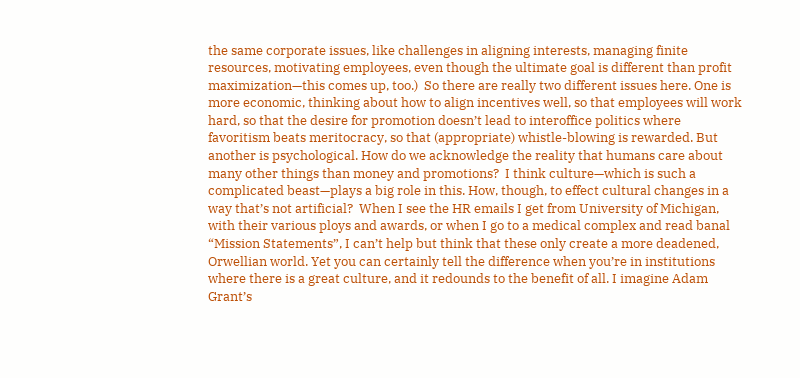the same corporate issues, like challenges in aligning interests, managing finite resources, motivating employees, even though the ultimate goal is different than profit maximization—this comes up, too.)  So there are really two different issues here. One is more economic, thinking about how to align incentives well, so that employees will work hard, so that the desire for promotion doesn’t lead to interoffice politics where favoritism beats meritocracy, so that (appropriate) whistle-blowing is rewarded. But another is psychological. How do we acknowledge the reality that humans care about many other things than money and promotions?  I think culture—which is such a complicated beast—plays a big role in this. How, though, to effect cultural changes in a way that’s not artificial?  When I see the HR emails I get from University of Michigan, with their various ploys and awards, or when I go to a medical complex and read banal “Mission Statements”, I can’t help but think that these only create a more deadened, Orwellian world. Yet you can certainly tell the difference when you’re in institutions where there is a great culture, and it redounds to the benefit of all. I imagine Adam Grant’s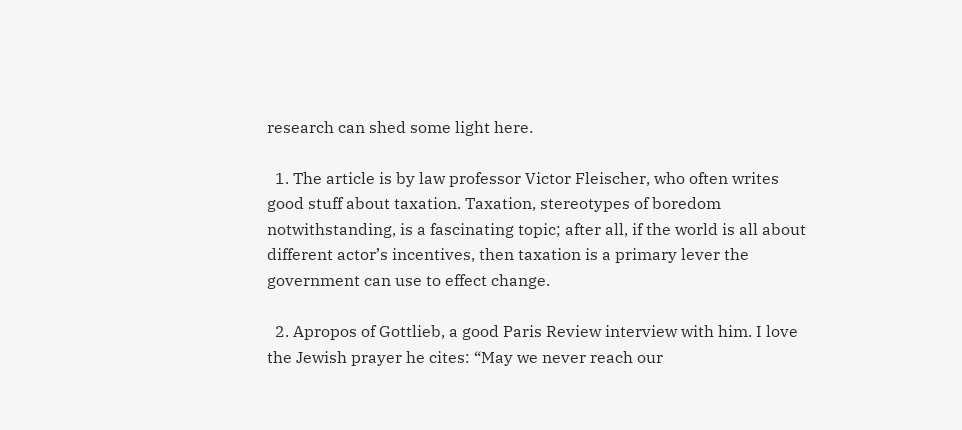research can shed some light here.

  1. The article is by law professor Victor Fleischer, who often writes good stuff about taxation. Taxation, stereotypes of boredom notwithstanding, is a fascinating topic; after all, if the world is all about different actor’s incentives, then taxation is a primary lever the government can use to effect change.

  2. Apropos of Gottlieb, a good Paris Review interview with him. I love the Jewish prayer he cites: “May we never reach our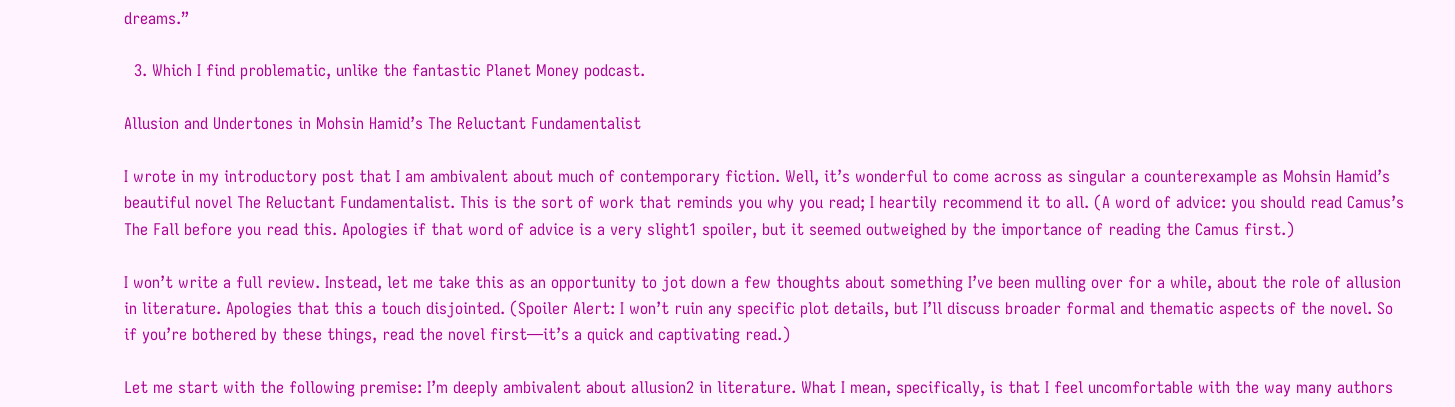dreams.”

  3. Which I find problematic, unlike the fantastic Planet Money podcast.

Allusion and Undertones in Mohsin Hamid’s The Reluctant Fundamentalist

I wrote in my introductory post that I am ambivalent about much of contemporary fiction. Well, it’s wonderful to come across as singular a counterexample as Mohsin Hamid’s beautiful novel The Reluctant Fundamentalist. This is the sort of work that reminds you why you read; I heartily recommend it to all. (A word of advice: you should read Camus’s The Fall before you read this. Apologies if that word of advice is a very slight1 spoiler, but it seemed outweighed by the importance of reading the Camus first.)

I won’t write a full review. Instead, let me take this as an opportunity to jot down a few thoughts about something I’ve been mulling over for a while, about the role of allusion in literature. Apologies that this a touch disjointed. (Spoiler Alert: I won’t ruin any specific plot details, but I’ll discuss broader formal and thematic aspects of the novel. So if you’re bothered by these things, read the novel first—it’s a quick and captivating read.)

Let me start with the following premise: I’m deeply ambivalent about allusion2 in literature. What I mean, specifically, is that I feel uncomfortable with the way many authors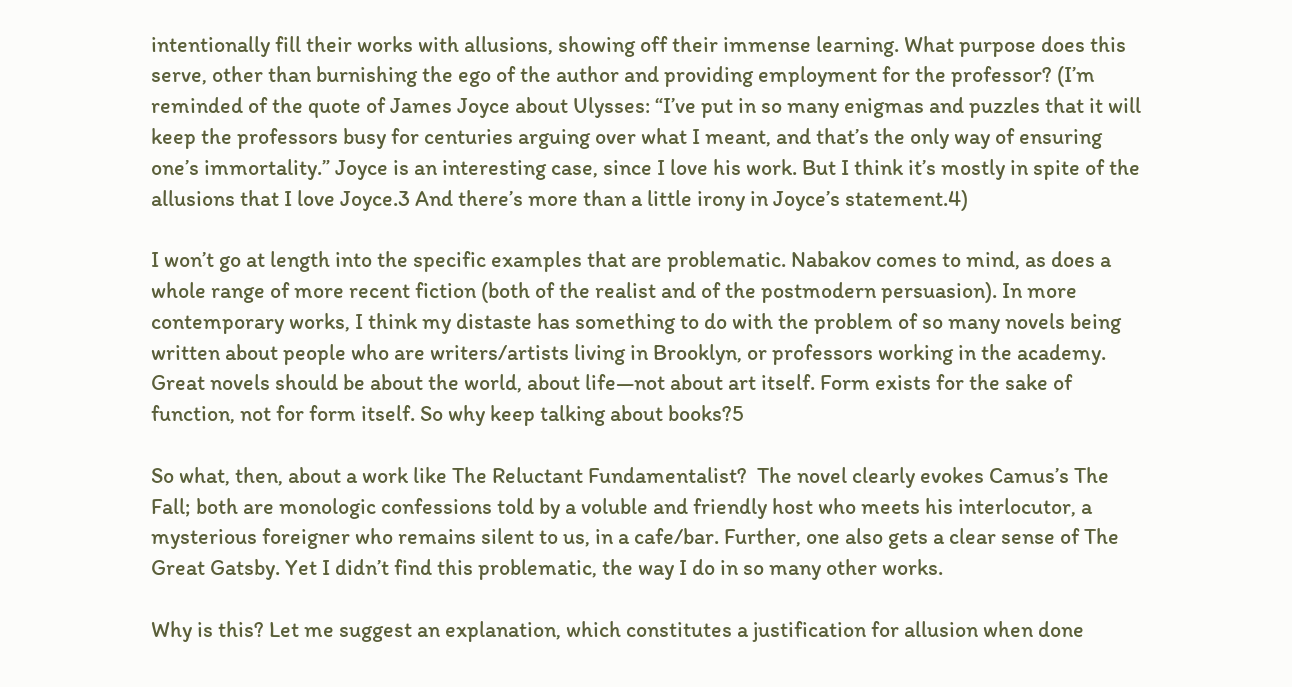intentionally fill their works with allusions, showing off their immense learning. What purpose does this serve, other than burnishing the ego of the author and providing employment for the professor? (I’m reminded of the quote of James Joyce about Ulysses: “I’ve put in so many enigmas and puzzles that it will keep the professors busy for centuries arguing over what I meant, and that’s the only way of ensuring one’s immortality.” Joyce is an interesting case, since I love his work. But I think it’s mostly in spite of the allusions that I love Joyce.3 And there’s more than a little irony in Joyce’s statement.4)

I won’t go at length into the specific examples that are problematic. Nabakov comes to mind, as does a whole range of more recent fiction (both of the realist and of the postmodern persuasion). In more contemporary works, I think my distaste has something to do with the problem of so many novels being written about people who are writers/artists living in Brooklyn, or professors working in the academy. Great novels should be about the world, about life—not about art itself. Form exists for the sake of function, not for form itself. So why keep talking about books?5

So what, then, about a work like The Reluctant Fundamentalist?  The novel clearly evokes Camus’s The Fall; both are monologic confessions told by a voluble and friendly host who meets his interlocutor, a mysterious foreigner who remains silent to us, in a cafe/bar. Further, one also gets a clear sense of The Great Gatsby. Yet I didn’t find this problematic, the way I do in so many other works.

Why is this? Let me suggest an explanation, which constitutes a justification for allusion when done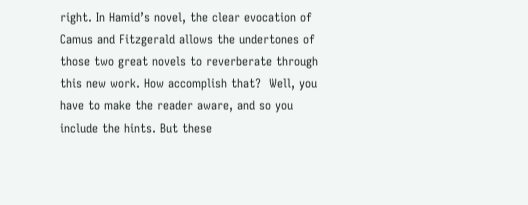right. In Hamid’s novel, the clear evocation of Camus and Fitzgerald allows the undertones of those two great novels to reverberate through this new work. How accomplish that?  Well, you have to make the reader aware, and so you include the hints. But these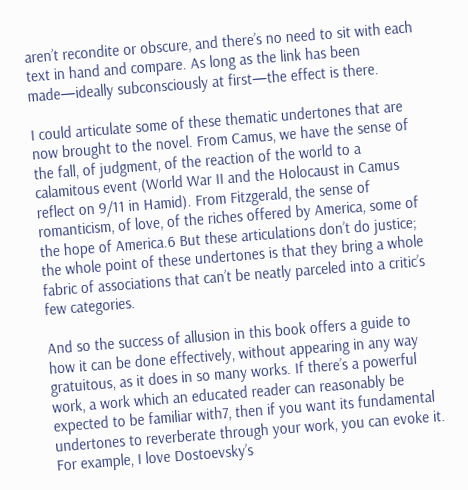aren’t recondite or obscure, and there’s no need to sit with each text in hand and compare. As long as the link has been made—ideally subconsciously at first—the effect is there.

I could articulate some of these thematic undertones that are now brought to the novel. From Camus, we have the sense of the fall, of judgment, of the reaction of the world to a calamitous event (World War II and the Holocaust in Camus reflect on 9/11 in Hamid). From Fitzgerald, the sense of romanticism, of love, of the riches offered by America, some of the hope of America.6 But these articulations don’t do justice; the whole point of these undertones is that they bring a whole fabric of associations that can’t be neatly parceled into a critic’s few categories.

And so the success of allusion in this book offers a guide to how it can be done effectively, without appearing in any way gratuitous, as it does in so many works. If there’s a powerful work, a work which an educated reader can reasonably be expected to be familiar with7, then if you want its fundamental undertones to reverberate through your work, you can evoke it. For example, I love Dostoevsky’s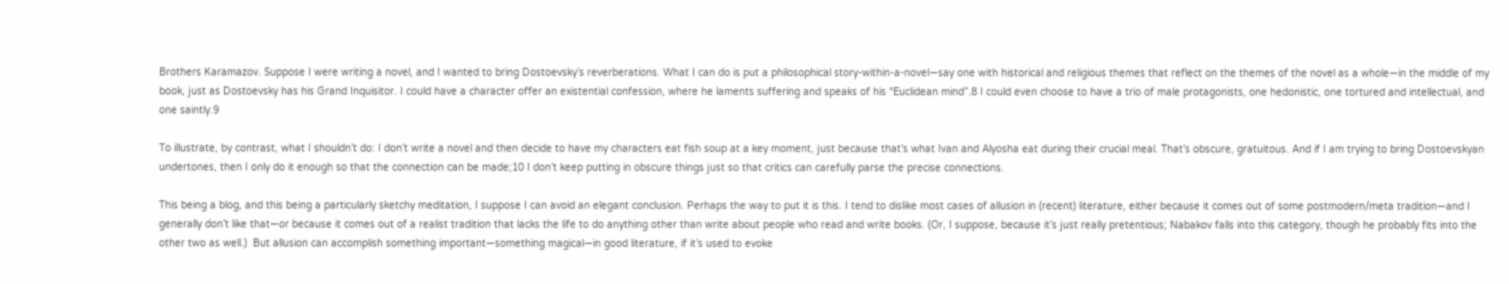Brothers Karamazov. Suppose I were writing a novel, and I wanted to bring Dostoevsky’s reverberations. What I can do is put a philosophical story-within-a-novel—say one with historical and religious themes that reflect on the themes of the novel as a whole—in the middle of my book, just as Dostoevsky has his Grand Inquisitor. I could have a character offer an existential confession, where he laments suffering and speaks of his “Euclidean mind”.8 I could even choose to have a trio of male protagonists, one hedonistic, one tortured and intellectual, and one saintly.9

To illustrate, by contrast, what I shouldn’t do: I don’t write a novel and then decide to have my characters eat fish soup at a key moment, just because that’s what Ivan and Alyosha eat during their crucial meal. That’s obscure, gratuitous. And if I am trying to bring Dostoevskyan undertones, then I only do it enough so that the connection can be made;10 I don’t keep putting in obscure things just so that critics can carefully parse the precise connections.

This being a blog, and this being a particularly sketchy meditation, I suppose I can avoid an elegant conclusion. Perhaps the way to put it is this. I tend to dislike most cases of allusion in (recent) literature, either because it comes out of some postmodern/meta tradition—and I generally don’t like that—or because it comes out of a realist tradition that lacks the life to do anything other than write about people who read and write books. (Or, I suppose, because it’s just really pretentious; Nabakov falls into this category, though he probably fits into the other two as well.)  But allusion can accomplish something important—something magical—in good literature, if it’s used to evoke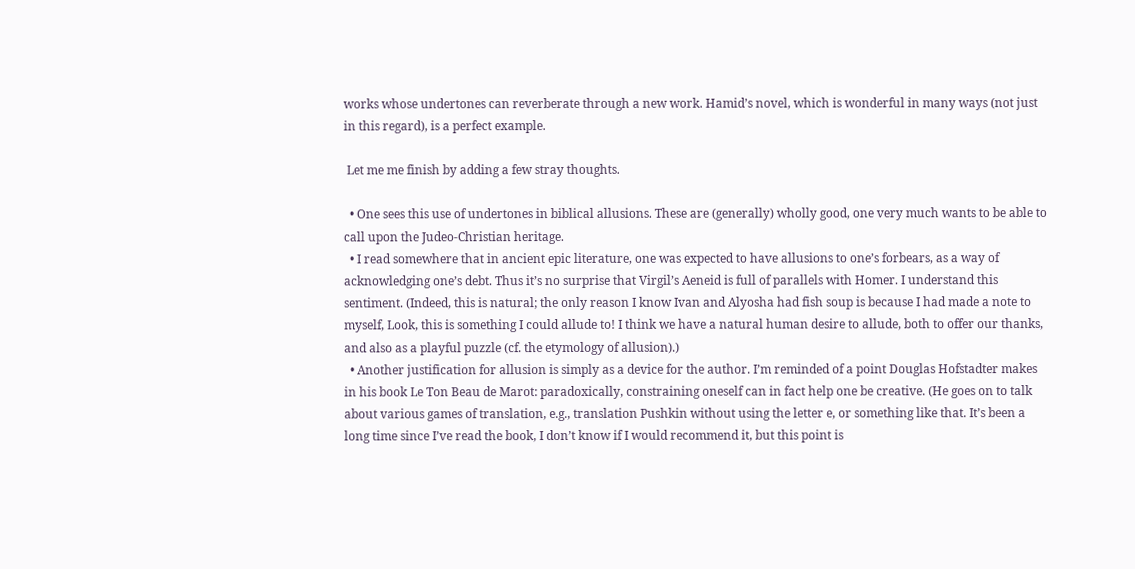works whose undertones can reverberate through a new work. Hamid’s novel, which is wonderful in many ways (not just in this regard), is a perfect example.

 Let me me finish by adding a few stray thoughts.

  • One sees this use of undertones in biblical allusions. These are (generally) wholly good, one very much wants to be able to call upon the Judeo-Christian heritage.
  • I read somewhere that in ancient epic literature, one was expected to have allusions to one’s forbears, as a way of acknowledging one’s debt. Thus it’s no surprise that Virgil’s Aeneid is full of parallels with Homer. I understand this sentiment. (Indeed, this is natural; the only reason I know Ivan and Alyosha had fish soup is because I had made a note to myself, Look, this is something I could allude to! I think we have a natural human desire to allude, both to offer our thanks, and also as a playful puzzle (cf. the etymology of allusion).)
  • Another justification for allusion is simply as a device for the author. I’m reminded of a point Douglas Hofstadter makes in his book Le Ton Beau de Marot: paradoxically, constraining oneself can in fact help one be creative. (He goes on to talk about various games of translation, e.g., translation Pushkin without using the letter e, or something like that. It’s been a long time since I’ve read the book, I don’t know if I would recommend it, but this point is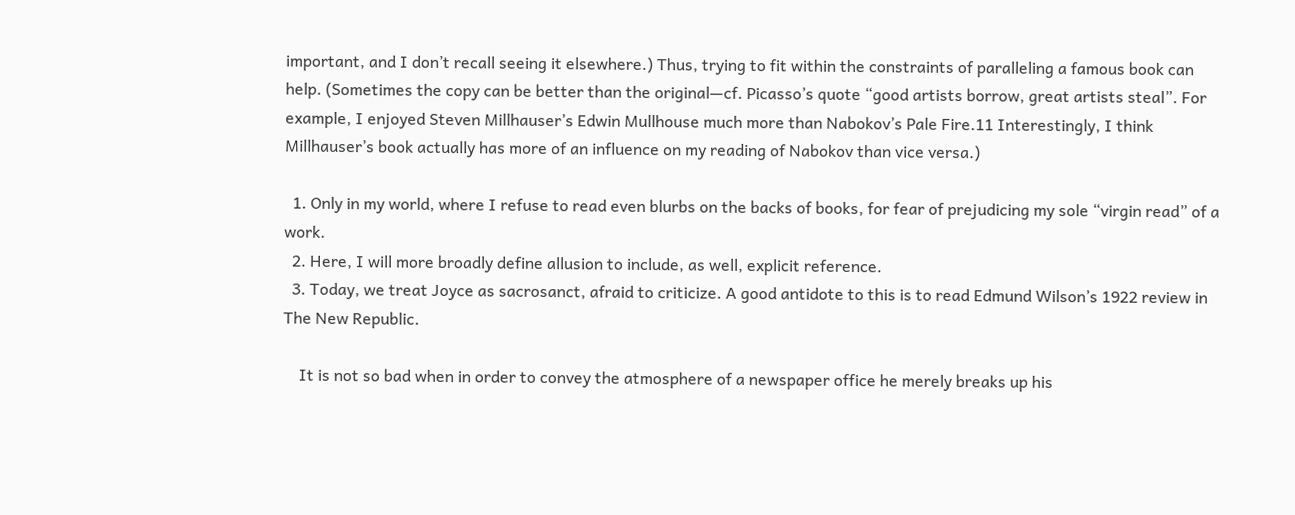important, and I don’t recall seeing it elsewhere.) Thus, trying to fit within the constraints of paralleling a famous book can help. (Sometimes the copy can be better than the original—cf. Picasso’s quote “good artists borrow, great artists steal”. For example, I enjoyed Steven Millhauser’s Edwin Mullhouse much more than Nabokov’s Pale Fire.11 Interestingly, I think Millhauser’s book actually has more of an influence on my reading of Nabokov than vice versa.)

  1. Only in my world, where I refuse to read even blurbs on the backs of books, for fear of prejudicing my sole “virgin read” of a work.
  2. Here, I will more broadly define allusion to include, as well, explicit reference.
  3. Today, we treat Joyce as sacrosanct, afraid to criticize. A good antidote to this is to read Edmund Wilson’s 1922 review in The New Republic.

    It is not so bad when in order to convey the atmosphere of a newspaper office he merely breaks up his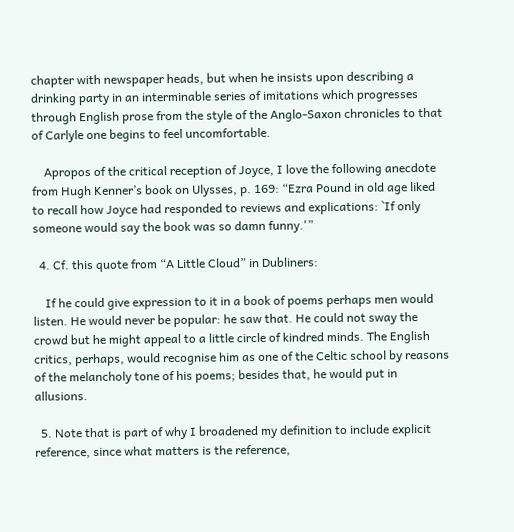chapter with newspaper heads, but when he insists upon describing a drinking party in an interminable series of imitations which progresses through English prose from the style of the Anglo-Saxon chronicles to that of Carlyle one begins to feel uncomfortable.

    Apropos of the critical reception of Joyce, I love the following anecdote from Hugh Kenner’s book on Ulysses, p. 169: “Ezra Pound in old age liked to recall how Joyce had responded to reviews and explications: `If only someone would say the book was so damn funny.'”

  4. Cf. this quote from “A Little Cloud” in Dubliners:

    If he could give expression to it in a book of poems perhaps men would listen. He would never be popular: he saw that. He could not sway the crowd but he might appeal to a little circle of kindred minds. The English critics, perhaps, would recognise him as one of the Celtic school by reasons of the melancholy tone of his poems; besides that, he would put in allusions.

  5. Note that is part of why I broadened my definition to include explicit reference, since what matters is the reference,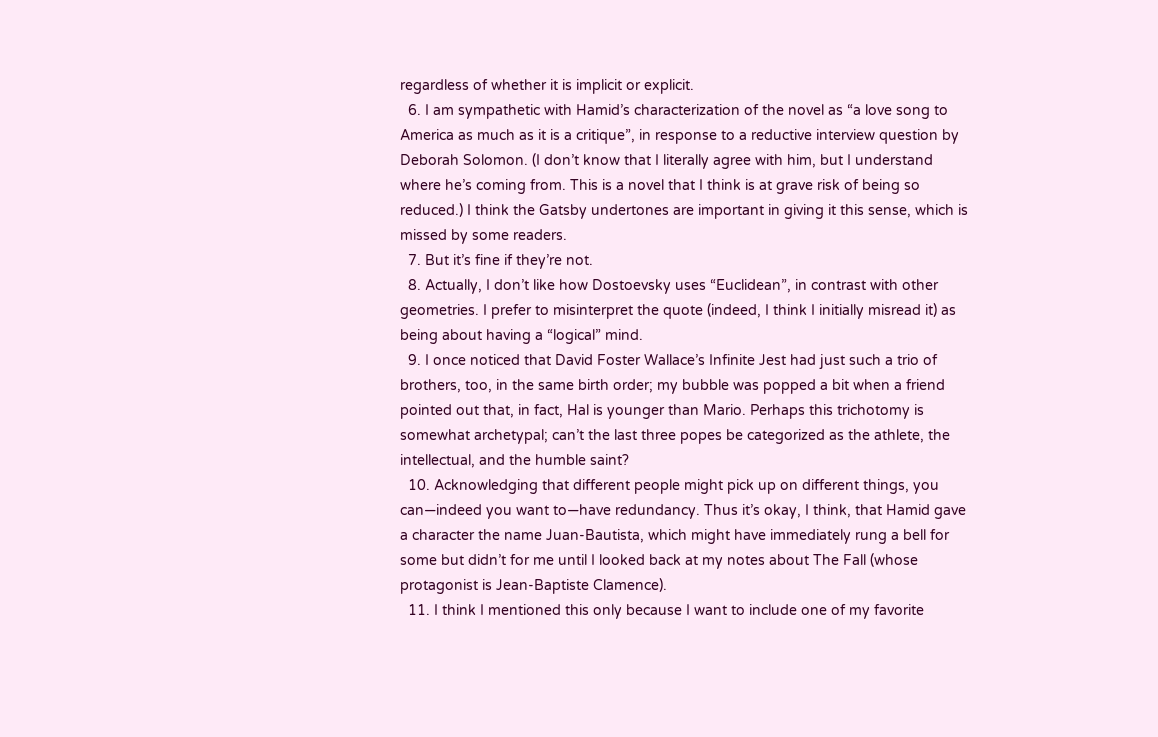regardless of whether it is implicit or explicit.
  6. I am sympathetic with Hamid’s characterization of the novel as “a love song to America as much as it is a critique”, in response to a reductive interview question by Deborah Solomon. (I don’t know that I literally agree with him, but I understand where he’s coming from. This is a novel that I think is at grave risk of being so reduced.) I think the Gatsby undertones are important in giving it this sense, which is missed by some readers.
  7. But it’s fine if they’re not.
  8. Actually, I don’t like how Dostoevsky uses “Euclidean”, in contrast with other geometries. I prefer to misinterpret the quote (indeed, I think I initially misread it) as being about having a “logical” mind.
  9. I once noticed that David Foster Wallace’s Infinite Jest had just such a trio of brothers, too, in the same birth order; my bubble was popped a bit when a friend pointed out that, in fact, Hal is younger than Mario. Perhaps this trichotomy is somewhat archetypal; can’t the last three popes be categorized as the athlete, the intellectual, and the humble saint?
  10. Acknowledging that different people might pick up on different things, you can—indeed you want to—have redundancy. Thus it’s okay, I think, that Hamid gave a character the name Juan-Bautista, which might have immediately rung a bell for some but didn’t for me until I looked back at my notes about The Fall (whose protagonist is Jean-Baptiste Clamence).
  11. I think I mentioned this only because I want to include one of my favorite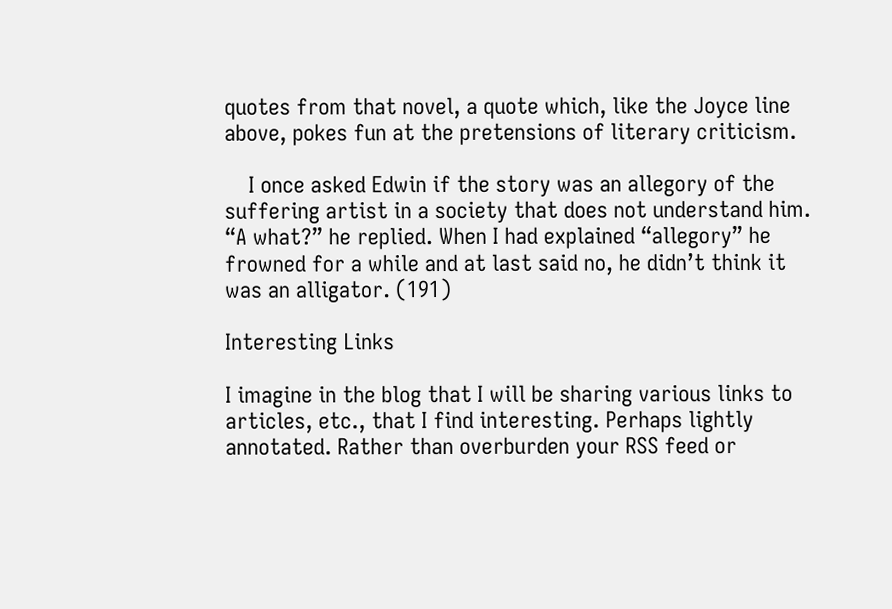quotes from that novel, a quote which, like the Joyce line above, pokes fun at the pretensions of literary criticism.

    I once asked Edwin if the story was an allegory of the suffering artist in a society that does not understand him. “A what?” he replied. When I had explained “allegory” he frowned for a while and at last said no, he didn’t think it was an alligator. (191)

Interesting Links

I imagine in the blog that I will be sharing various links to articles, etc., that I find interesting. Perhaps lightly annotated. Rather than overburden your RSS feed or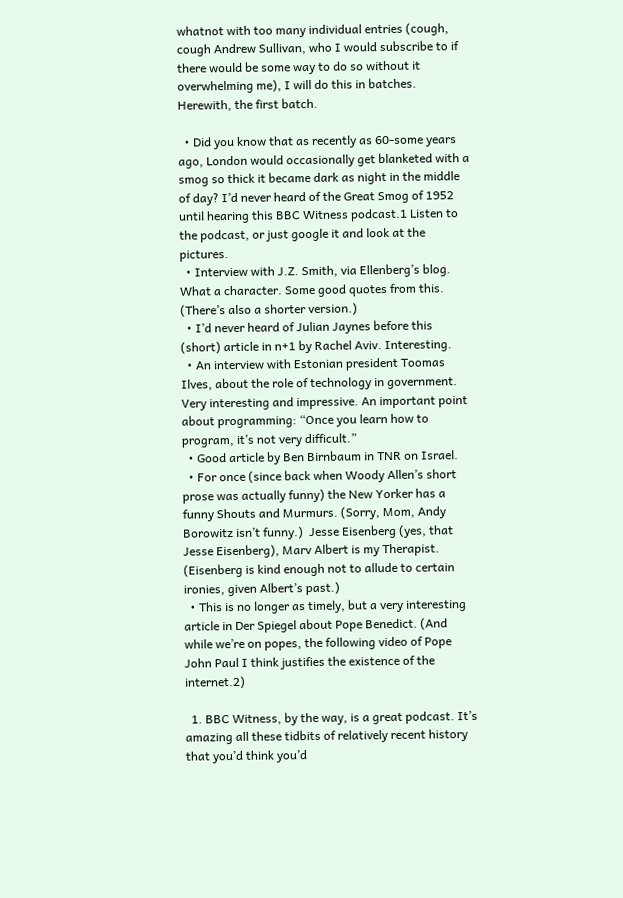whatnot with too many individual entries (cough, cough Andrew Sullivan, who I would subscribe to if there would be some way to do so without it overwhelming me), I will do this in batches. Herewith, the first batch.

  • Did you know that as recently as 60-some years ago, London would occasionally get blanketed with a smog so thick it became dark as night in the middle of day? I’d never heard of the Great Smog of 1952 until hearing this BBC Witness podcast.1 Listen to the podcast, or just google it and look at the pictures.
  • Interview with J.Z. Smith, via Ellenberg’s blog. What a character. Some good quotes from this. (There’s also a shorter version.)
  • I’d never heard of Julian Jaynes before this (short) article in n+1 by Rachel Aviv. Interesting.
  • An interview with Estonian president Toomas Ilves, about the role of technology in government. Very interesting and impressive. An important point about programming: “Once you learn how to program, it’s not very difficult.”
  • Good article by Ben Birnbaum in TNR on Israel.
  • For once (since back when Woody Allen’s short prose was actually funny) the New Yorker has a funny Shouts and Murmurs. (Sorry, Mom, Andy Borowitz isn’t funny.)  Jesse Eisenberg (yes, that Jesse Eisenberg), Marv Albert is my Therapist. (Eisenberg is kind enough not to allude to certain ironies, given Albert’s past.)
  • This is no longer as timely, but a very interesting article in Der Spiegel about Pope Benedict. (And while we’re on popes, the following video of Pope John Paul I think justifies the existence of the internet.2)

  1. BBC Witness, by the way, is a great podcast. It’s amazing all these tidbits of relatively recent history that you’d think you’d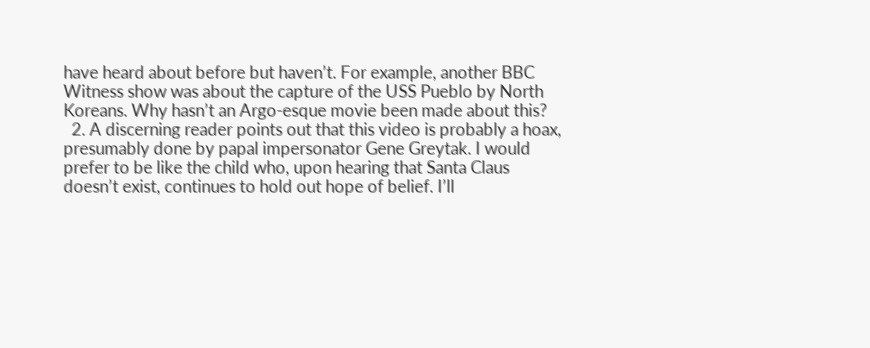have heard about before but haven’t. For example, another BBC Witness show was about the capture of the USS Pueblo by North Koreans. Why hasn’t an Argo-esque movie been made about this?
  2. A discerning reader points out that this video is probably a hoax, presumably done by papal impersonator Gene Greytak. I would prefer to be like the child who, upon hearing that Santa Claus doesn’t exist, continues to hold out hope of belief. I’ll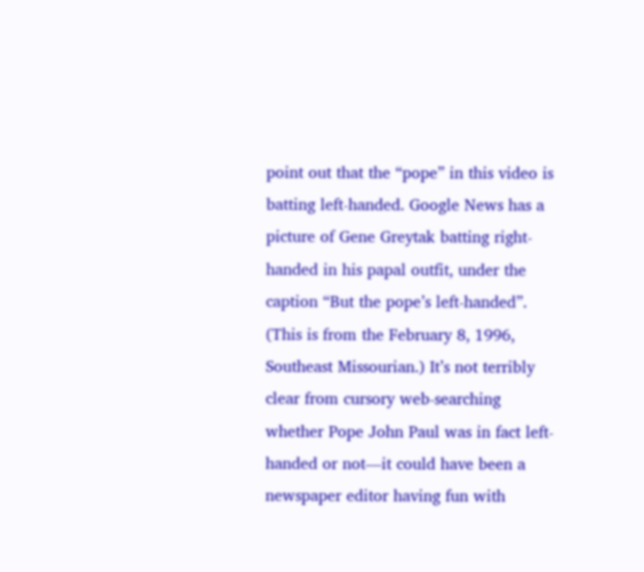point out that the “pope” in this video is batting left-handed. Google News has a picture of Gene Greytak batting right-handed in his papal outfit, under the caption “But the pope’s left-handed”. (This is from the February 8, 1996, Southeast Missourian.) It’s not terribly clear from cursory web-searching whether Pope John Paul was in fact left-handed or not—it could have been a newspaper editor having fun with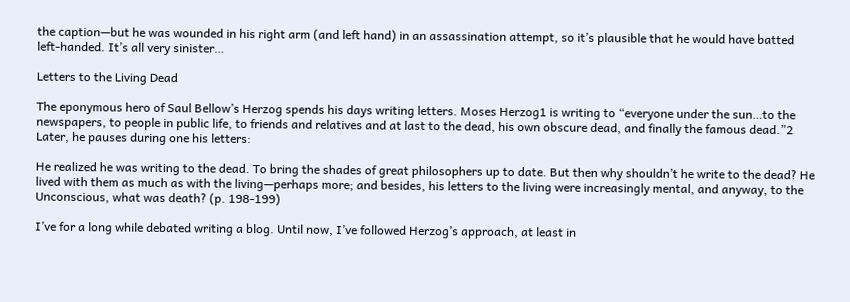the caption—but he was wounded in his right arm (and left hand) in an assassination attempt, so it’s plausible that he would have batted left-handed. It’s all very sinister…

Letters to the Living Dead

The eponymous hero of Saul Bellow’s Herzog spends his days writing letters. Moses Herzog1 is writing to “everyone under the sun…to the newspapers, to people in public life, to friends and relatives and at last to the dead, his own obscure dead, and finally the famous dead.”2 Later, he pauses during one his letters:

He realized he was writing to the dead. To bring the shades of great philosophers up to date. But then why shouldn’t he write to the dead? He lived with them as much as with the living—perhaps more; and besides, his letters to the living were increasingly mental, and anyway, to the Unconscious, what was death? (p. 198-199)

I’ve for a long while debated writing a blog. Until now, I’ve followed Herzog’s approach, at least in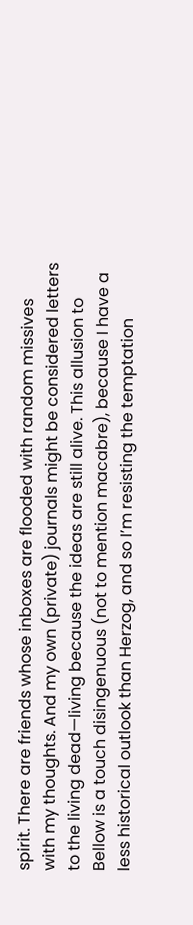spirit. There are friends whose inboxes are flooded with random missives with my thoughts. And my own (private) journals might be considered letters to the living dead—living because the ideas are still alive. This allusion to Bellow is a touch disingenuous (not to mention macabre), because I have a less historical outlook than Herzog, and so I’m resisting the temptation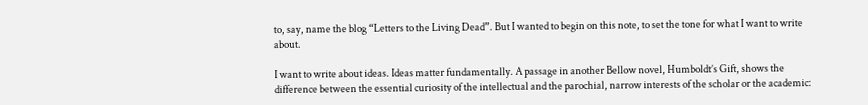to, say, name the blog “Letters to the Living Dead”. But I wanted to begin on this note, to set the tone for what I want to write about.

I want to write about ideas. Ideas matter fundamentally. A passage in another Bellow novel, Humboldt’s Gift, shows the difference between the essential curiosity of the intellectual and the parochial, narrow interests of the scholar or the academic: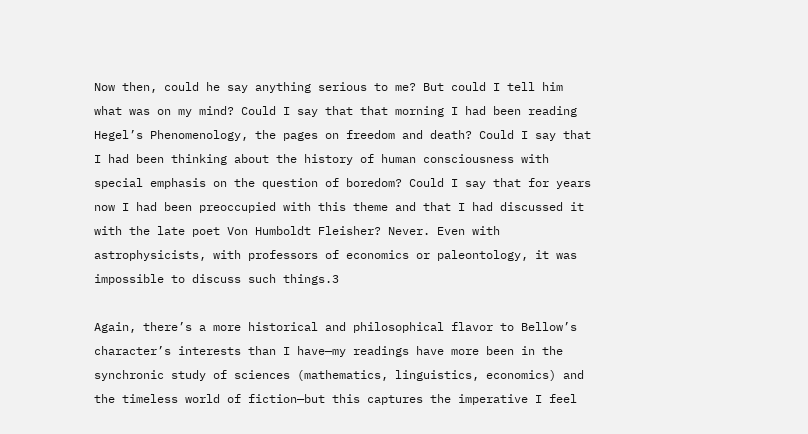Now then, could he say anything serious to me? But could I tell him what was on my mind? Could I say that that morning I had been reading Hegel’s Phenomenology, the pages on freedom and death? Could I say that I had been thinking about the history of human consciousness with special emphasis on the question of boredom? Could I say that for years now I had been preoccupied with this theme and that I had discussed it with the late poet Von Humboldt Fleisher? Never. Even with astrophysicists, with professors of economics or paleontology, it was impossible to discuss such things.3

Again, there’s a more historical and philosophical flavor to Bellow’s character’s interests than I have—my readings have more been in the synchronic study of sciences (mathematics, linguistics, economics) and the timeless world of fiction—but this captures the imperative I feel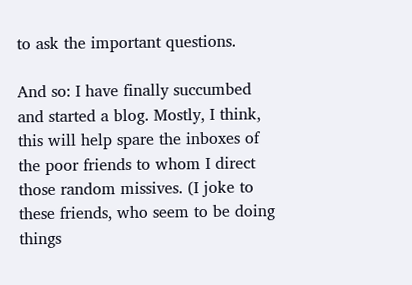to ask the important questions.

And so: I have finally succumbed and started a blog. Mostly, I think, this will help spare the inboxes of the poor friends to whom I direct those random missives. (I joke to these friends, who seem to be doing things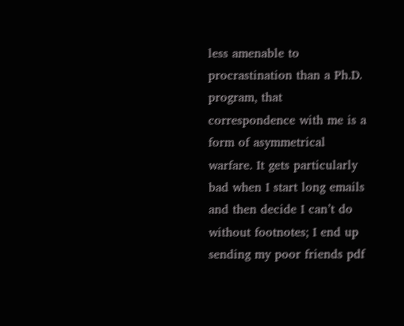less amenable to procrastination than a Ph.D. program, that correspondence with me is a form of asymmetrical warfare. It gets particularly bad when I start long emails and then decide I can’t do without footnotes; I end up sending my poor friends pdf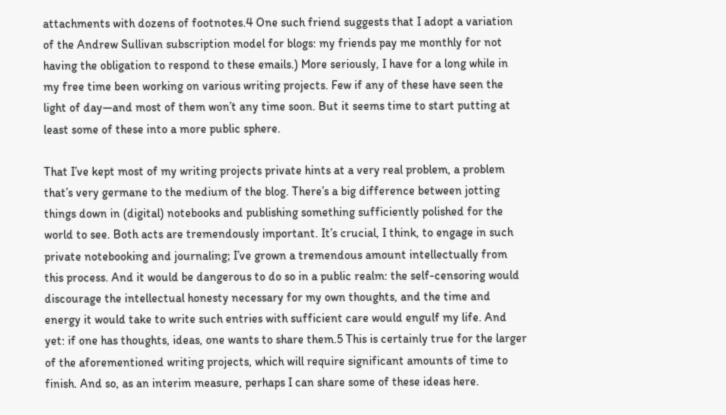attachments with dozens of footnotes.4 One such friend suggests that I adopt a variation of the Andrew Sullivan subscription model for blogs: my friends pay me monthly for not having the obligation to respond to these emails.) More seriously, I have for a long while in my free time been working on various writing projects. Few if any of these have seen the light of day—and most of them won’t any time soon. But it seems time to start putting at least some of these into a more public sphere.

That I’ve kept most of my writing projects private hints at a very real problem, a problem that’s very germane to the medium of the blog. There’s a big difference between jotting things down in (digital) notebooks and publishing something sufficiently polished for the world to see. Both acts are tremendously important. It’s crucial, I think, to engage in such private notebooking and journaling; I’ve grown a tremendous amount intellectually from this process. And it would be dangerous to do so in a public realm: the self-censoring would discourage the intellectual honesty necessary for my own thoughts, and the time and energy it would take to write such entries with sufficient care would engulf my life. And yet: if one has thoughts, ideas, one wants to share them.5 This is certainly true for the larger of the aforementioned writing projects, which will require significant amounts of time to finish. And so, as an interim measure, perhaps I can share some of these ideas here.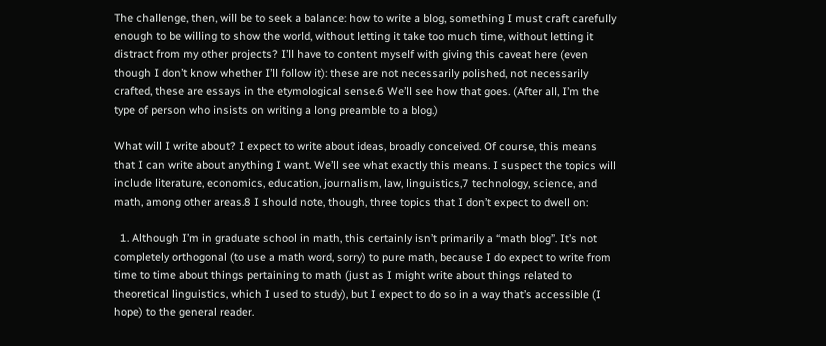The challenge, then, will be to seek a balance: how to write a blog, something I must craft carefully enough to be willing to show the world, without letting it take too much time, without letting it distract from my other projects? I’ll have to content myself with giving this caveat here (even though I don’t know whether I’ll follow it): these are not necessarily polished, not necessarily crafted, these are essays in the etymological sense.6 We’ll see how that goes. (After all, I’m the type of person who insists on writing a long preamble to a blog.)

What will I write about? I expect to write about ideas, broadly conceived. Of course, this means that I can write about anything I want. We’ll see what exactly this means. I suspect the topics will include literature, economics, education, journalism, law, linguistics,7 technology, science, and math, among other areas.8 I should note, though, three topics that I don’t expect to dwell on:

  1. Although I’m in graduate school in math, this certainly isn’t primarily a “math blog”. It’s not completely orthogonal (to use a math word, sorry) to pure math, because I do expect to write from time to time about things pertaining to math (just as I might write about things related to theoretical linguistics, which I used to study), but I expect to do so in a way that’s accessible (I hope) to the general reader.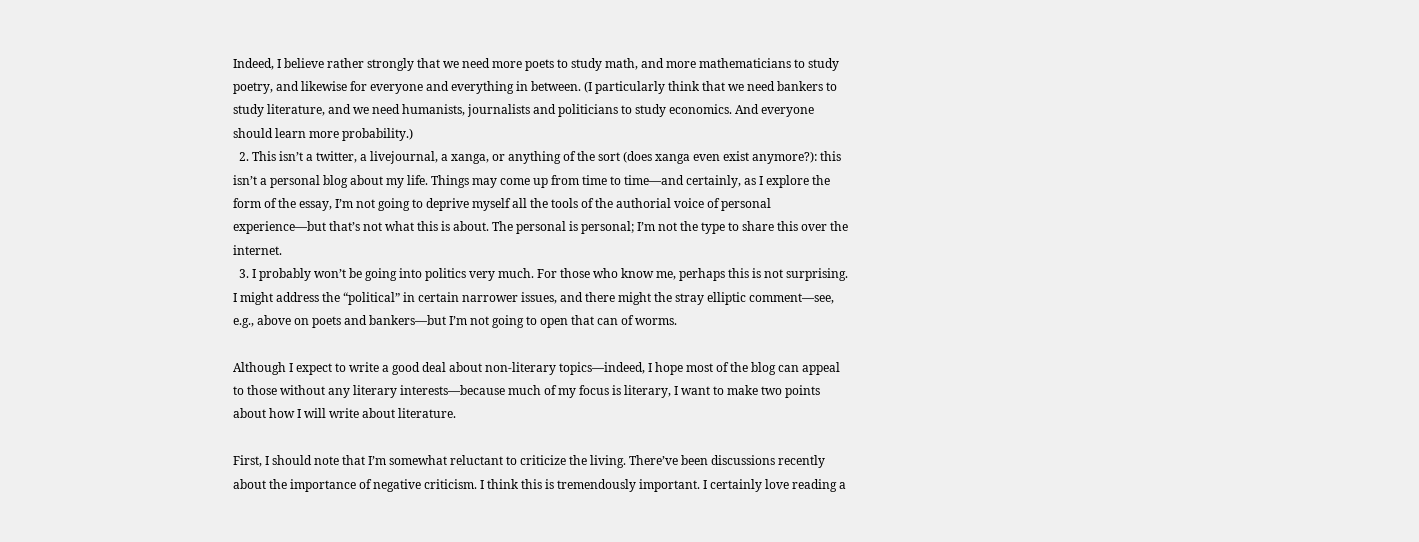Indeed, I believe rather strongly that we need more poets to study math, and more mathematicians to study poetry, and likewise for everyone and everything in between. (I particularly think that we need bankers to study literature, and we need humanists, journalists and politicians to study economics. And everyone should learn more probability.)
  2. This isn’t a twitter, a livejournal, a xanga, or anything of the sort (does xanga even exist anymore?): this isn’t a personal blog about my life. Things may come up from time to time—and certainly, as I explore the form of the essay, I’m not going to deprive myself all the tools of the authorial voice of personal experience—but that’s not what this is about. The personal is personal; I’m not the type to share this over the internet.
  3. I probably won’t be going into politics very much. For those who know me, perhaps this is not surprising. I might address the “political” in certain narrower issues, and there might the stray elliptic comment—see, e.g., above on poets and bankers—but I’m not going to open that can of worms.

Although I expect to write a good deal about non-literary topics—indeed, I hope most of the blog can appeal to those without any literary interests—because much of my focus is literary, I want to make two points about how I will write about literature.

First, I should note that I’m somewhat reluctant to criticize the living. There’ve been discussions recently about the importance of negative criticism. I think this is tremendously important. I certainly love reading a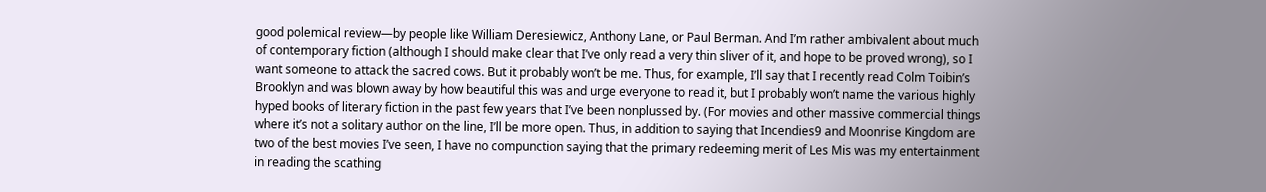good polemical review—by people like William Deresiewicz, Anthony Lane, or Paul Berman. And I’m rather ambivalent about much of contemporary fiction (although I should make clear that I’ve only read a very thin sliver of it, and hope to be proved wrong), so I want someone to attack the sacred cows. But it probably won’t be me. Thus, for example, I’ll say that I recently read Colm Toibin’s Brooklyn and was blown away by how beautiful this was and urge everyone to read it, but I probably won’t name the various highly hyped books of literary fiction in the past few years that I’ve been nonplussed by. (For movies and other massive commercial things where it’s not a solitary author on the line, I’ll be more open. Thus, in addition to saying that Incendies9 and Moonrise Kingdom are two of the best movies I’ve seen, I have no compunction saying that the primary redeeming merit of Les Mis was my entertainment in reading the scathing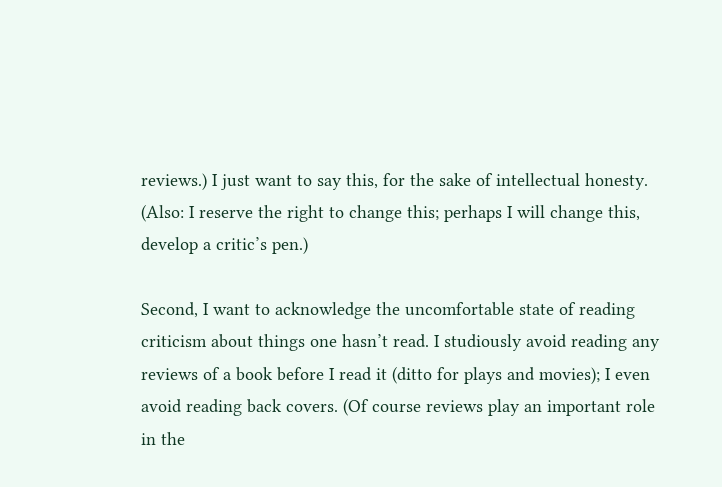reviews.) I just want to say this, for the sake of intellectual honesty. (Also: I reserve the right to change this; perhaps I will change this, develop a critic’s pen.)

Second, I want to acknowledge the uncomfortable state of reading criticism about things one hasn’t read. I studiously avoid reading any reviews of a book before I read it (ditto for plays and movies); I even avoid reading back covers. (Of course reviews play an important role in the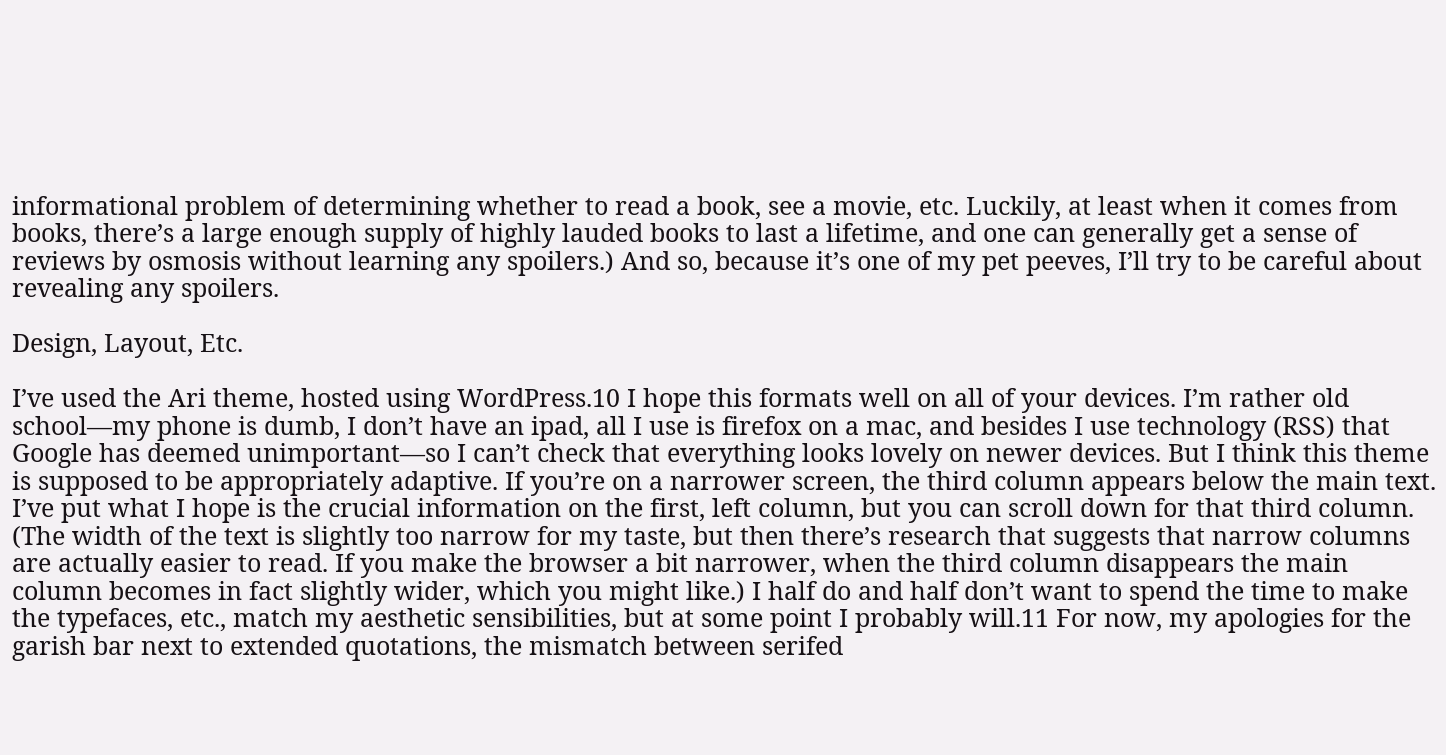informational problem of determining whether to read a book, see a movie, etc. Luckily, at least when it comes from books, there’s a large enough supply of highly lauded books to last a lifetime, and one can generally get a sense of reviews by osmosis without learning any spoilers.) And so, because it’s one of my pet peeves, I’ll try to be careful about revealing any spoilers.

Design, Layout, Etc.

I’ve used the Ari theme, hosted using WordPress.10 I hope this formats well on all of your devices. I’m rather old school—my phone is dumb, I don’t have an ipad, all I use is firefox on a mac, and besides I use technology (RSS) that Google has deemed unimportant—so I can’t check that everything looks lovely on newer devices. But I think this theme is supposed to be appropriately adaptive. If you’re on a narrower screen, the third column appears below the main text. I’ve put what I hope is the crucial information on the first, left column, but you can scroll down for that third column. (The width of the text is slightly too narrow for my taste, but then there’s research that suggests that narrow columns are actually easier to read. If you make the browser a bit narrower, when the third column disappears the main column becomes in fact slightly wider, which you might like.) I half do and half don’t want to spend the time to make the typefaces, etc., match my aesthetic sensibilities, but at some point I probably will.11 For now, my apologies for the garish bar next to extended quotations, the mismatch between serifed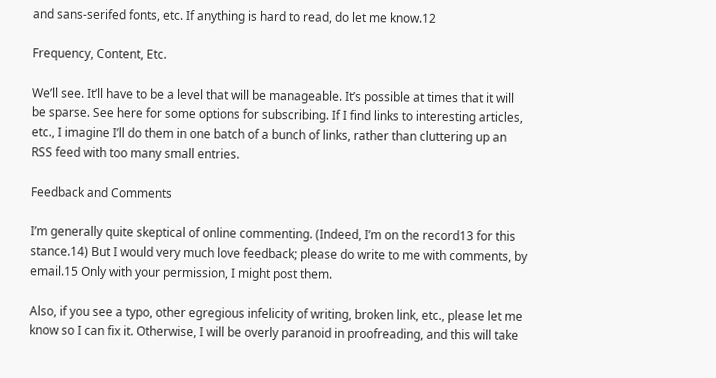and sans-serifed fonts, etc. If anything is hard to read, do let me know.12

Frequency, Content, Etc.

We’ll see. It’ll have to be a level that will be manageable. It’s possible at times that it will be sparse. See here for some options for subscribing. If I find links to interesting articles, etc., I imagine I’ll do them in one batch of a bunch of links, rather than cluttering up an RSS feed with too many small entries.

Feedback and Comments

I’m generally quite skeptical of online commenting. (Indeed, I’m on the record13 for this stance.14) But I would very much love feedback; please do write to me with comments, by email.15 Only with your permission, I might post them.

Also, if you see a typo, other egregious infelicity of writing, broken link, etc., please let me know so I can fix it. Otherwise, I will be overly paranoid in proofreading, and this will take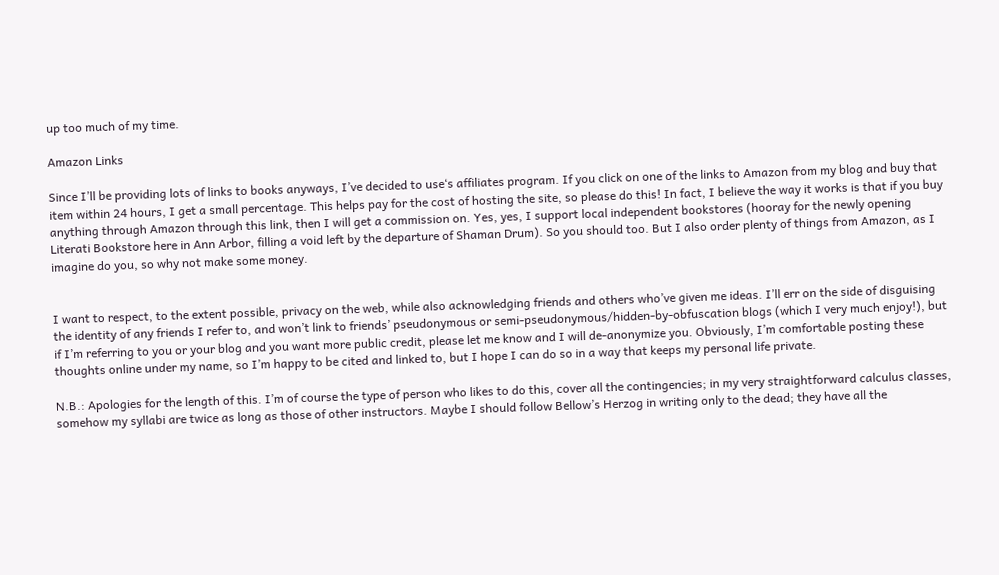up too much of my time.

Amazon Links

Since I’ll be providing lots of links to books anyways, I’ve decided to use‘s affiliates program. If you click on one of the links to Amazon from my blog and buy that item within 24 hours, I get a small percentage. This helps pay for the cost of hosting the site, so please do this! In fact, I believe the way it works is that if you buy anything through Amazon through this link, then I will get a commission on. Yes, yes, I support local independent bookstores (hooray for the newly opening Literati Bookstore here in Ann Arbor, filling a void left by the departure of Shaman Drum). So you should too. But I also order plenty of things from Amazon, as I imagine do you, so why not make some money.


I want to respect, to the extent possible, privacy on the web, while also acknowledging friends and others who’ve given me ideas. I’ll err on the side of disguising the identity of any friends I refer to, and won’t link to friends’ pseudonymous or semi-pseudonymous/hidden-by-obfuscation blogs (which I very much enjoy!), but if I’m referring to you or your blog and you want more public credit, please let me know and I will de-anonymize you. Obviously, I’m comfortable posting these thoughts online under my name, so I’m happy to be cited and linked to, but I hope I can do so in a way that keeps my personal life private.

N.B.: Apologies for the length of this. I’m of course the type of person who likes to do this, cover all the contingencies; in my very straightforward calculus classes, somehow my syllabi are twice as long as those of other instructors. Maybe I should follow Bellow’s Herzog in writing only to the dead; they have all the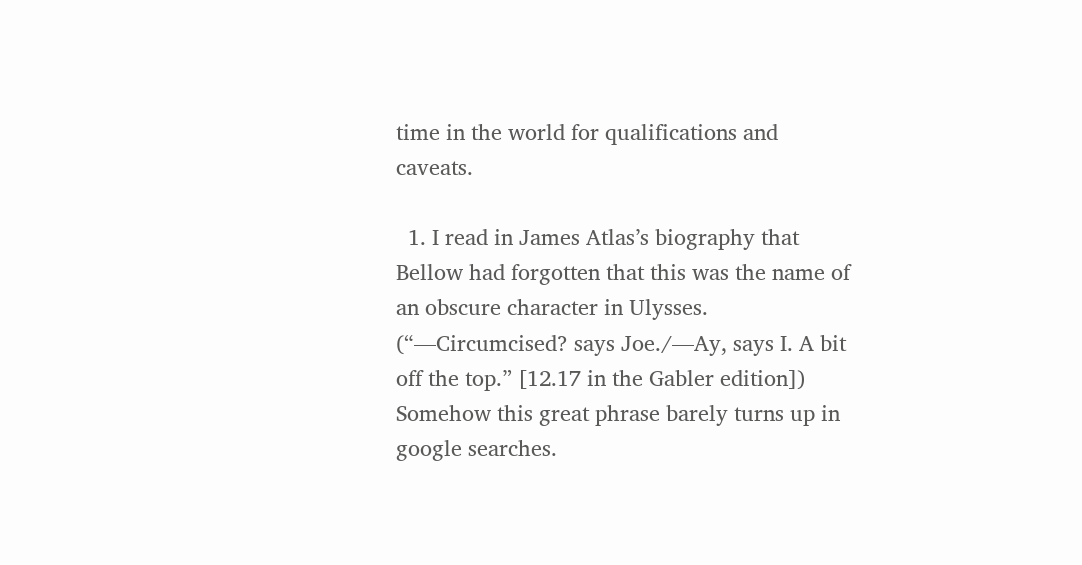time in the world for qualifications and caveats.

  1. I read in James Atlas’s biography that Bellow had forgotten that this was the name of an obscure character in Ulysses. (“—Circumcised? says Joe./—Ay, says I. A bit off the top.” [12.17 in the Gabler edition]) Somehow this great phrase barely turns up in google searches.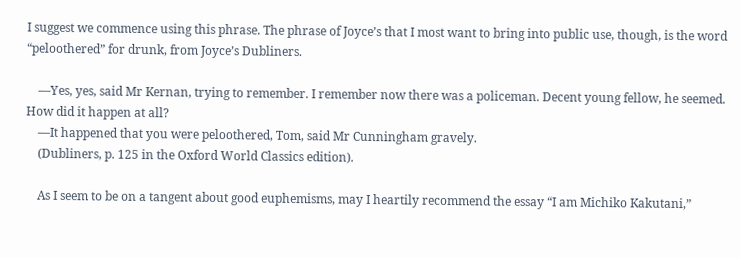I suggest we commence using this phrase. The phrase of Joyce’s that I most want to bring into public use, though, is the word “peloothered” for drunk, from Joyce’s Dubliners.

    —Yes, yes, said Mr Kernan, trying to remember. I remember now there was a policeman. Decent young fellow, he seemed. How did it happen at all?
    —It happened that you were peloothered, Tom, said Mr Cunningham gravely.
    (Dubliners, p. 125 in the Oxford World Classics edition).

    As I seem to be on a tangent about good euphemisms, may I heartily recommend the essay “I am Michiko Kakutani,”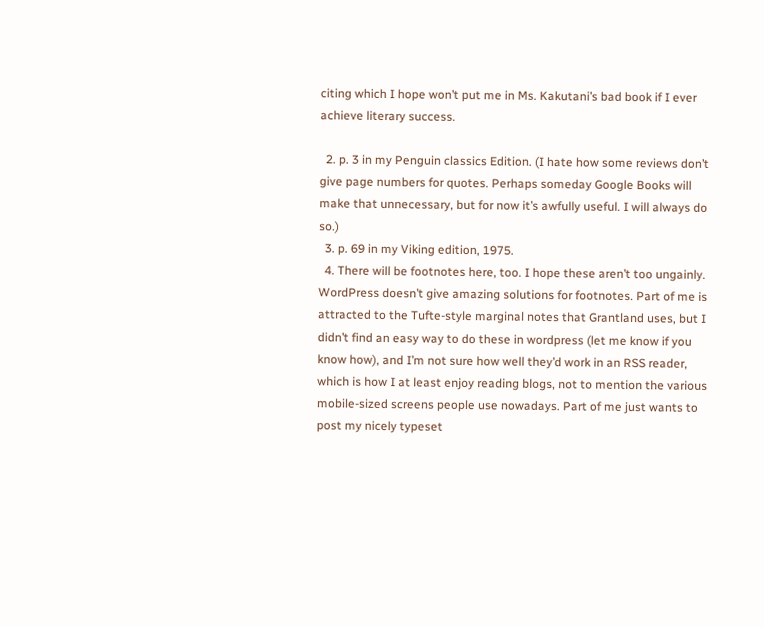citing which I hope won’t put me in Ms. Kakutani’s bad book if I ever achieve literary success.

  2. p. 3 in my Penguin classics Edition. (I hate how some reviews don’t give page numbers for quotes. Perhaps someday Google Books will make that unnecessary, but for now it’s awfully useful. I will always do so.)
  3. p. 69 in my Viking edition, 1975.
  4. There will be footnotes here, too. I hope these aren’t too ungainly. WordPress doesn’t give amazing solutions for footnotes. Part of me is attracted to the Tufte-style marginal notes that Grantland uses, but I didn’t find an easy way to do these in wordpress (let me know if you know how), and I’m not sure how well they’d work in an RSS reader, which is how I at least enjoy reading blogs, not to mention the various mobile-sized screens people use nowadays. Part of me just wants to post my nicely typeset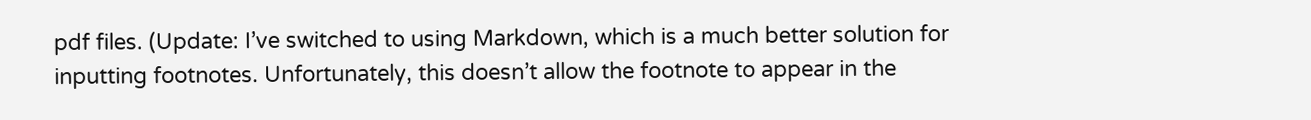pdf files. (Update: I’ve switched to using Markdown, which is a much better solution for inputting footnotes. Unfortunately, this doesn’t allow the footnote to appear in the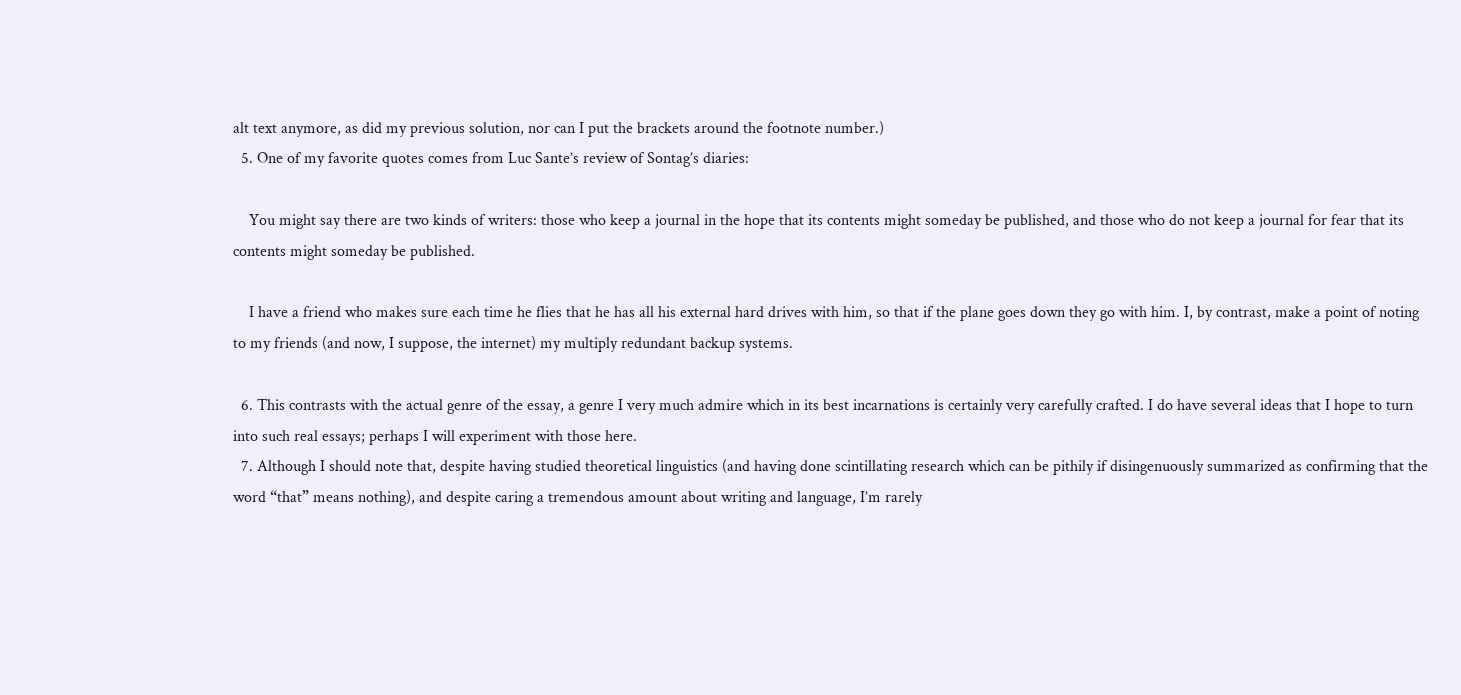alt text anymore, as did my previous solution, nor can I put the brackets around the footnote number.)
  5. One of my favorite quotes comes from Luc Sante’s review of Sontag’s diaries:

    You might say there are two kinds of writers: those who keep a journal in the hope that its contents might someday be published, and those who do not keep a journal for fear that its contents might someday be published.

    I have a friend who makes sure each time he flies that he has all his external hard drives with him, so that if the plane goes down they go with him. I, by contrast, make a point of noting to my friends (and now, I suppose, the internet) my multiply redundant backup systems.

  6. This contrasts with the actual genre of the essay, a genre I very much admire which in its best incarnations is certainly very carefully crafted. I do have several ideas that I hope to turn into such real essays; perhaps I will experiment with those here.
  7. Although I should note that, despite having studied theoretical linguistics (and having done scintillating research which can be pithily if disingenuously summarized as confirming that the word “that” means nothing), and despite caring a tremendous amount about writing and language, I’m rarely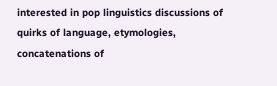interested in pop linguistics discussions of quirks of language, etymologies, concatenations of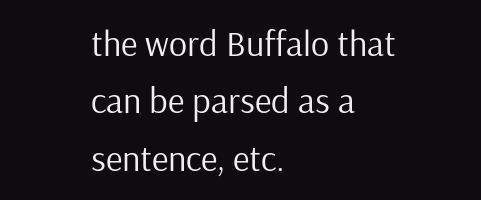the word Buffalo that can be parsed as a sentence, etc.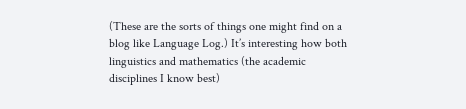(These are the sorts of things one might find on a blog like Language Log.) It’s interesting how both linguistics and mathematics (the academic disciplines I know best)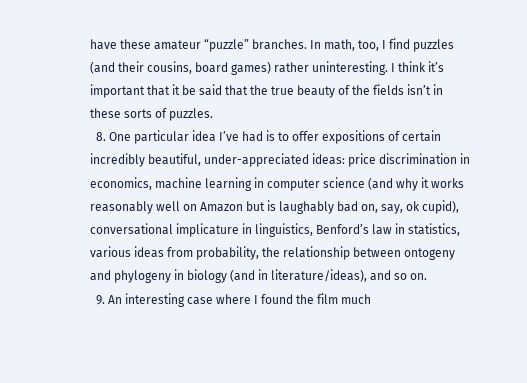have these amateur “puzzle” branches. In math, too, I find puzzles (and their cousins, board games) rather uninteresting. I think it’s important that it be said that the true beauty of the fields isn’t in these sorts of puzzles.
  8. One particular idea I’ve had is to offer expositions of certain incredibly beautiful, under-appreciated ideas: price discrimination in economics, machine learning in computer science (and why it works reasonably well on Amazon but is laughably bad on, say, ok cupid), conversational implicature in linguistics, Benford’s law in statistics, various ideas from probability, the relationship between ontogeny and phylogeny in biology (and in literature/ideas), and so on.
  9. An interesting case where I found the film much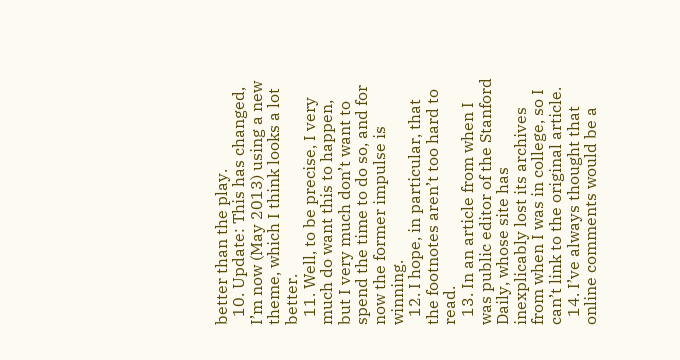better than the play.
  10. Update: This has changed, I’m now (May 2013) using a new theme, which I think looks a lot better.
  11. Well, to be precise, I very much do want this to happen, but I very much don’t want to spend the time to do so, and for now the former impulse is winning.
  12. I hope, in particular, that the footnotes aren’t too hard to read.
  13. In an article from when I was public editor of the Stanford Daily, whose site has inexplicably lost its archives from when I was in college, so I can’t link to the original article.
  14. I’ve always thought that online comments would be a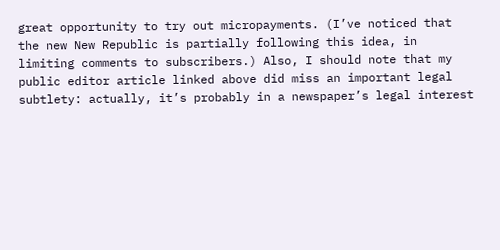great opportunity to try out micropayments. (I’ve noticed that the new New Republic is partially following this idea, in limiting comments to subscribers.) Also, I should note that my public editor article linked above did miss an important legal subtlety: actually, it’s probably in a newspaper’s legal interest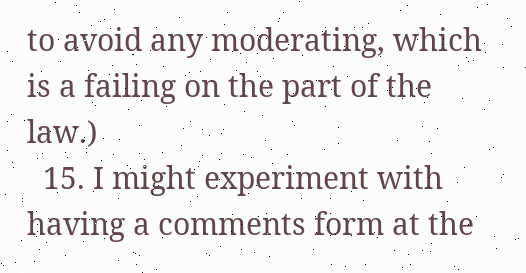to avoid any moderating, which is a failing on the part of the law.)
  15. I might experiment with having a comments form at the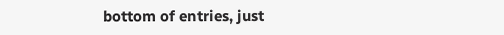bottom of entries, just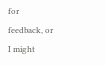for feedback, or I might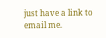just have a link to email me.